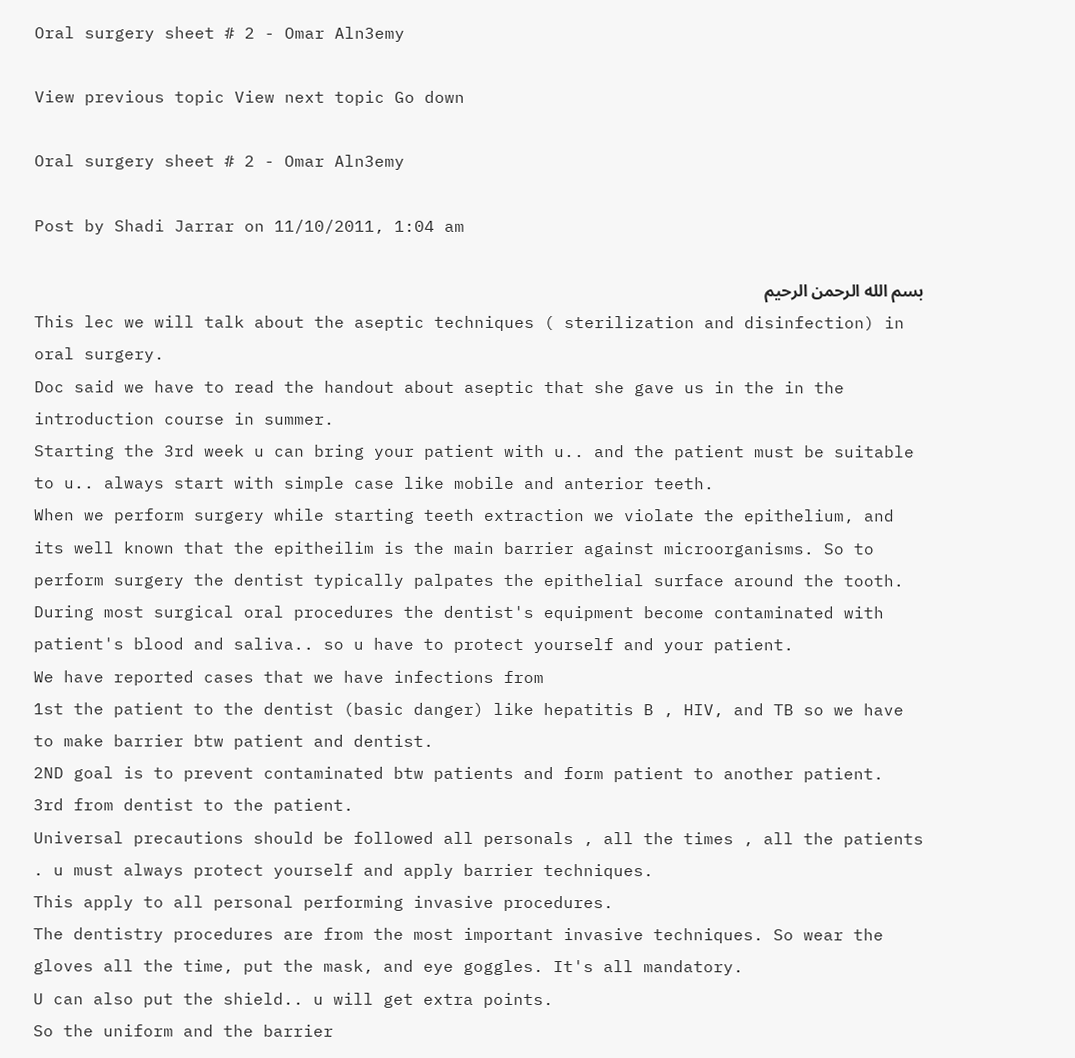Oral surgery sheet # 2 - Omar Aln3emy

View previous topic View next topic Go down

Oral surgery sheet # 2 - Omar Aln3emy

Post by Shadi Jarrar on 11/10/2011, 1:04 am

بسم الله الرحمن الرحيم
This lec we will talk about the aseptic techniques ( sterilization and disinfection) in oral surgery.
Doc said we have to read the handout about aseptic that she gave us in the in the introduction course in summer.
Starting the 3rd week u can bring your patient with u.. and the patient must be suitable to u.. always start with simple case like mobile and anterior teeth.
When we perform surgery while starting teeth extraction we violate the epithelium, and its well known that the epitheilim is the main barrier against microorganisms. So to perform surgery the dentist typically palpates the epithelial surface around the tooth.
During most surgical oral procedures the dentist's equipment become contaminated with patient's blood and saliva.. so u have to protect yourself and your patient.
We have reported cases that we have infections from
1st the patient to the dentist (basic danger) like hepatitis B , HIV, and TB so we have to make barrier btw patient and dentist.
2ND goal is to prevent contaminated btw patients and form patient to another patient.
3rd from dentist to the patient.
Universal precautions should be followed all personals , all the times , all the patients . u must always protect yourself and apply barrier techniques.
This apply to all personal performing invasive procedures.
The dentistry procedures are from the most important invasive techniques. So wear the gloves all the time, put the mask, and eye goggles. It's all mandatory.
U can also put the shield.. u will get extra points.
So the uniform and the barrier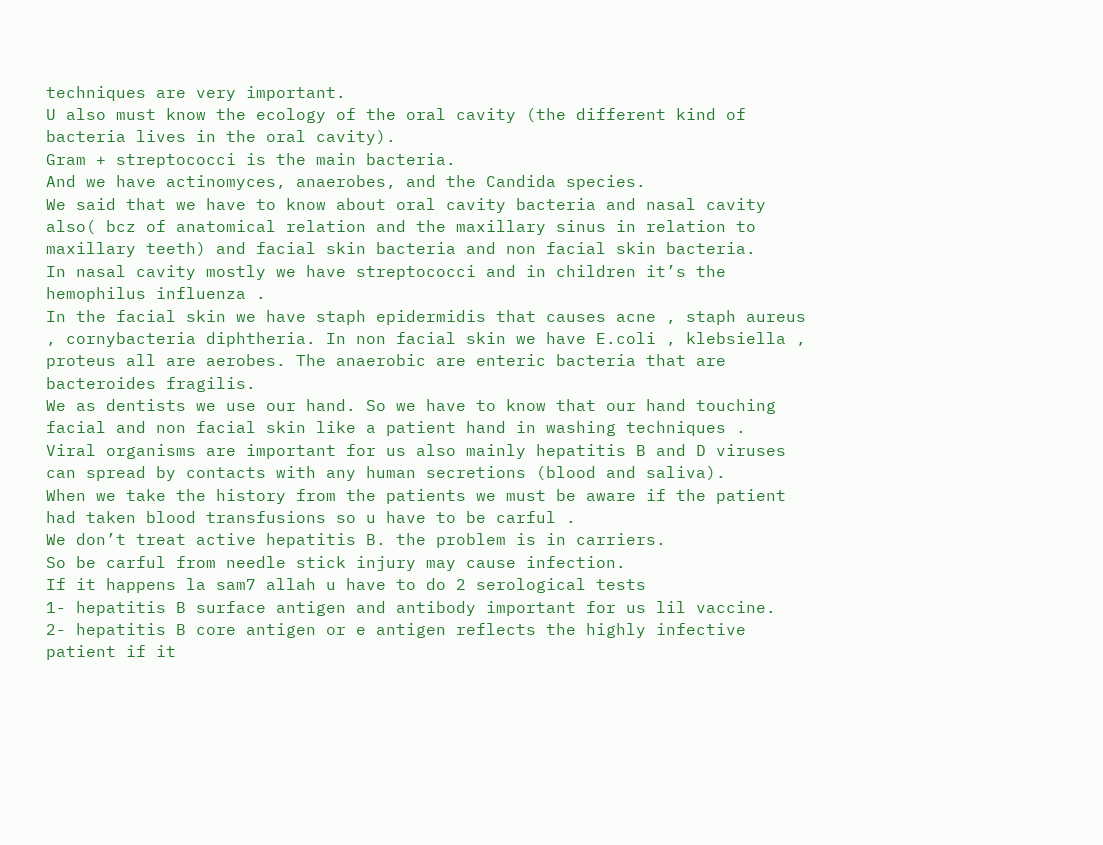techniques are very important.
U also must know the ecology of the oral cavity (the different kind of bacteria lives in the oral cavity).
Gram + streptococci is the main bacteria.
And we have actinomyces, anaerobes, and the Candida species.
We said that we have to know about oral cavity bacteria and nasal cavity also( bcz of anatomical relation and the maxillary sinus in relation to maxillary teeth) and facial skin bacteria and non facial skin bacteria.
In nasal cavity mostly we have streptococci and in children it’s the hemophilus influenza .
In the facial skin we have staph epidermidis that causes acne , staph aureus , cornybacteria diphtheria. In non facial skin we have E.coli , klebsiella , proteus all are aerobes. The anaerobic are enteric bacteria that are bacteroides fragilis.
We as dentists we use our hand. So we have to know that our hand touching facial and non facial skin like a patient hand in washing techniques .
Viral organisms are important for us also mainly hepatitis B and D viruses can spread by contacts with any human secretions (blood and saliva).
When we take the history from the patients we must be aware if the patient had taken blood transfusions so u have to be carful .
We don’t treat active hepatitis B. the problem is in carriers.
So be carful from needle stick injury may cause infection.
If it happens la sam7 allah u have to do 2 serological tests
1- hepatitis B surface antigen and antibody important for us lil vaccine.
2- hepatitis B core antigen or e antigen reflects the highly infective patient if it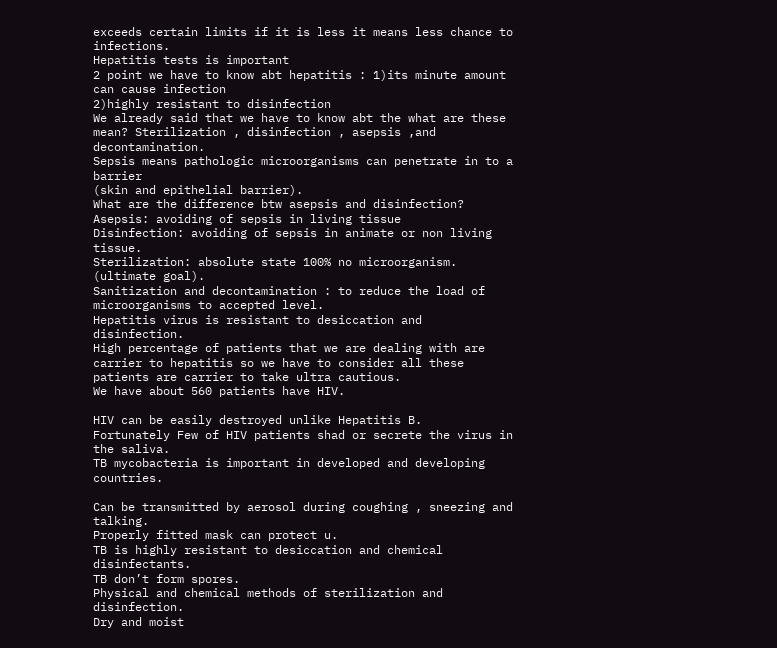exceeds certain limits if it is less it means less chance to infections.
Hepatitis tests is important
2 point we have to know abt hepatitis : 1)its minute amount can cause infection
2)highly resistant to disinfection
We already said that we have to know abt the what are these mean? Sterilization , disinfection , asepsis ,and decontamination.
Sepsis means pathologic microorganisms can penetrate in to a barrier
(skin and epithelial barrier).
What are the difference btw asepsis and disinfection?
Asepsis: avoiding of sepsis in living tissue
Disinfection: avoiding of sepsis in animate or non living tissue.
Sterilization: absolute state 100% no microorganism. (ultimate goal).
Sanitization and decontamination : to reduce the load of microorganisms to accepted level.
Hepatitis virus is resistant to desiccation and disinfection.
High percentage of patients that we are dealing with are carrier to hepatitis so we have to consider all these patients are carrier to take ultra cautious.
We have about 560 patients have HIV.

HIV can be easily destroyed unlike Hepatitis B.
Fortunately Few of HIV patients shad or secrete the virus in the saliva.
TB mycobacteria is important in developed and developing countries.

Can be transmitted by aerosol during coughing , sneezing and talking.
Properly fitted mask can protect u.
TB is highly resistant to desiccation and chemical disinfectants.
TB don’t form spores.
Physical and chemical methods of sterilization and disinfection.
Dry and moist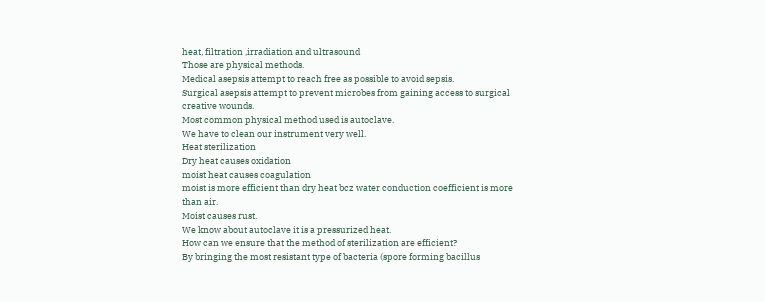heat, filtration ,irradiation and ultrasound
Those are physical methods.
Medical asepsis attempt to reach free as possible to avoid sepsis.
Surgical asepsis attempt to prevent microbes from gaining access to surgical creative wounds.
Most common physical method used is autoclave.
We have to clean our instrument very well.
Heat sterilization
Dry heat causes oxidation
moist heat causes coagulation
moist is more efficient than dry heat bcz water conduction coefficient is more than air.
Moist causes rust.
We know about autoclave it is a pressurized heat.
How can we ensure that the method of sterilization are efficient?
By bringing the most resistant type of bacteria (spore forming bacillus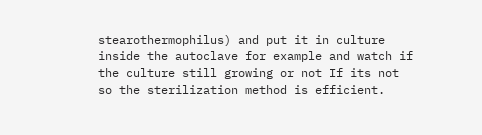stearothermophilus) and put it in culture inside the autoclave for example and watch if the culture still growing or not If its not so the sterilization method is efficient.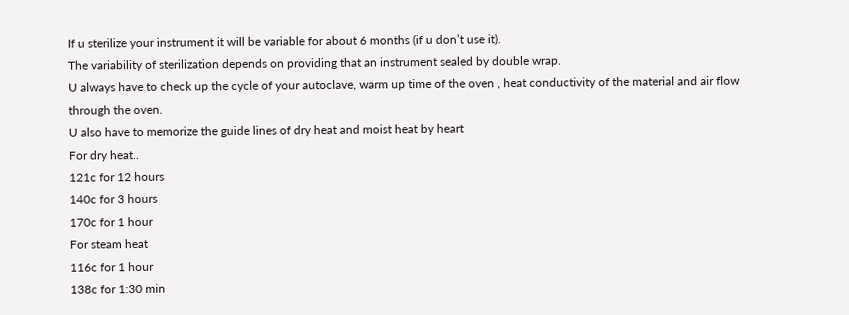If u sterilize your instrument it will be variable for about 6 months (if u don’t use it).
The variability of sterilization depends on providing that an instrument sealed by double wrap.
U always have to check up the cycle of your autoclave, warm up time of the oven , heat conductivity of the material and air flow through the oven.
U also have to memorize the guide lines of dry heat and moist heat by heart
For dry heat..
121c for 12 hours
140c for 3 hours
170c for 1 hour
For steam heat
116c for 1 hour
138c for 1:30 min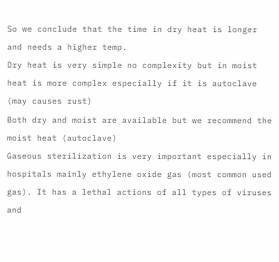So we conclude that the time in dry heat is longer and needs a higher temp.
Dry heat is very simple no complexity but in moist heat is more complex especially if it is autoclave (may causes rust)
Both dry and moist are available but we recommend the moist heat (autoclave)
Gaseous sterilization is very important especially in hospitals mainly ethylene oxide gas (most common used gas). It has a lethal actions of all types of viruses and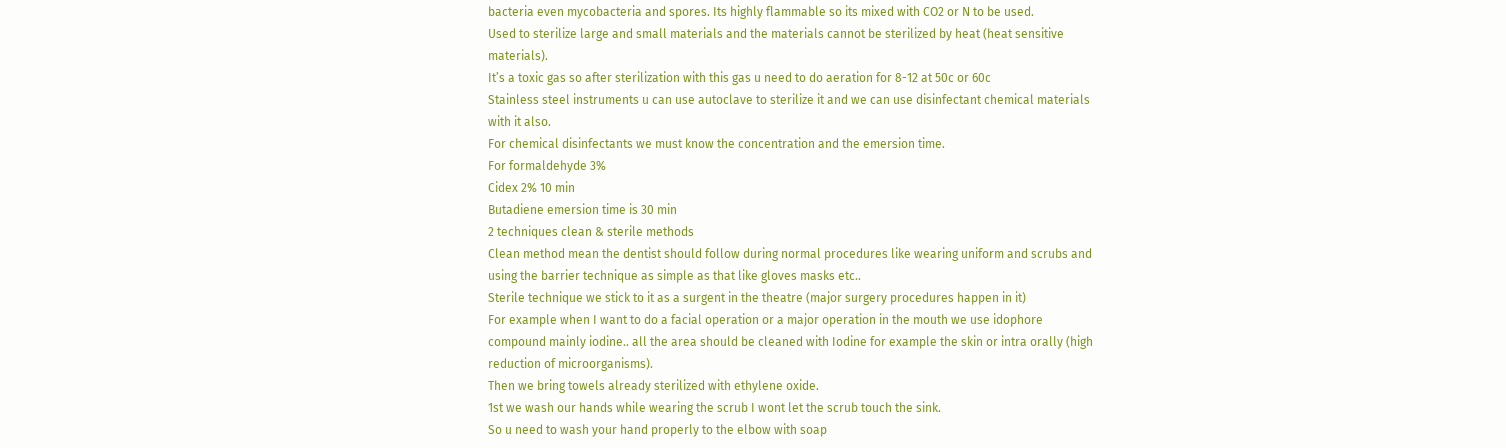bacteria even mycobacteria and spores. Its highly flammable so its mixed with CO2 or N to be used.
Used to sterilize large and small materials and the materials cannot be sterilized by heat (heat sensitive materials).
It’s a toxic gas so after sterilization with this gas u need to do aeration for 8-12 at 50c or 60c
Stainless steel instruments u can use autoclave to sterilize it and we can use disinfectant chemical materials with it also.
For chemical disinfectants we must know the concentration and the emersion time.
For formaldehyde 3%
Cidex 2% 10 min
Butadiene emersion time is 30 min
2 techniques clean & sterile methods
Clean method mean the dentist should follow during normal procedures like wearing uniform and scrubs and using the barrier technique as simple as that like gloves masks etc..
Sterile technique we stick to it as a surgent in the theatre (major surgery procedures happen in it)
For example when I want to do a facial operation or a major operation in the mouth we use idophore compound mainly iodine.. all the area should be cleaned with Iodine for example the skin or intra orally (high reduction of microorganisms).
Then we bring towels already sterilized with ethylene oxide.
1st we wash our hands while wearing the scrub I wont let the scrub touch the sink.
So u need to wash your hand properly to the elbow with soap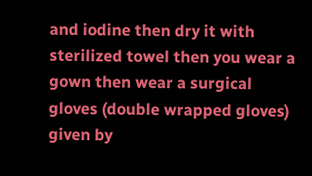and iodine then dry it with sterilized towel then you wear a gown then wear a surgical gloves (double wrapped gloves) given by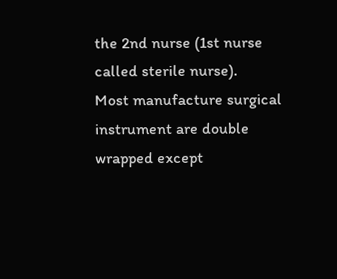the 2nd nurse (1st nurse called sterile nurse).
Most manufacture surgical instrument are double wrapped except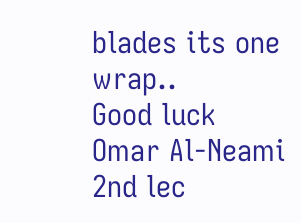blades its one wrap..
Good luck
Omar Al-Neami
2nd lec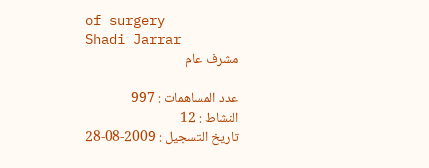of surgery
Shadi Jarrar
مشرف عام

عدد المساهمات : 997
النشاط : 12
تاريخ التسجيل : 2009-08-28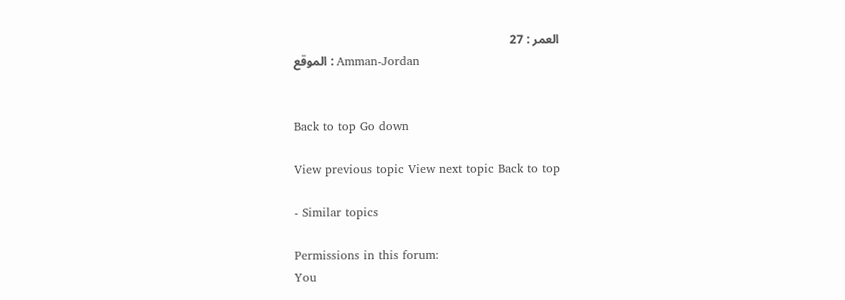العمر : 27
الموقع : Amman-Jordan


Back to top Go down

View previous topic View next topic Back to top

- Similar topics

Permissions in this forum:
You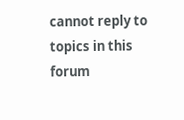cannot reply to topics in this forum